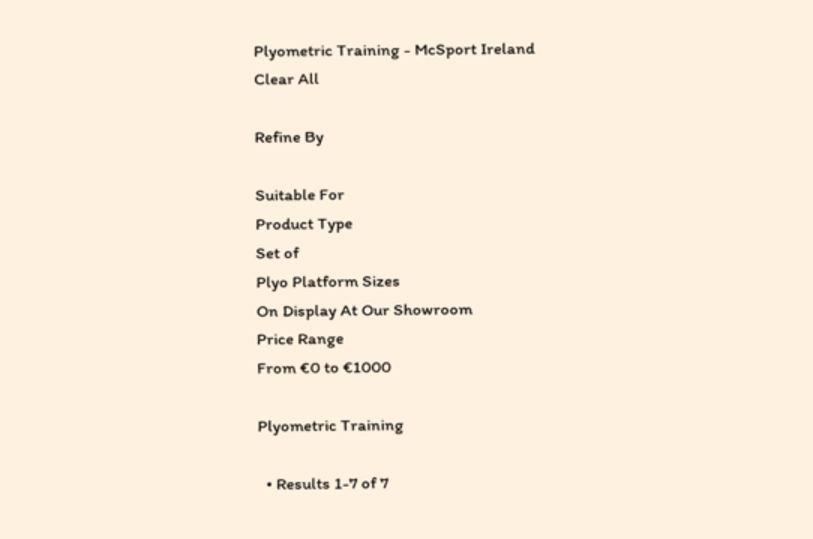Plyometric Training - McSport Ireland
Clear All

Refine By

Suitable For
Product Type
Set of
Plyo Platform Sizes
On Display At Our Showroom
Price Range
From €0 to €1000

Plyometric Training

  • Results 1-7 of 7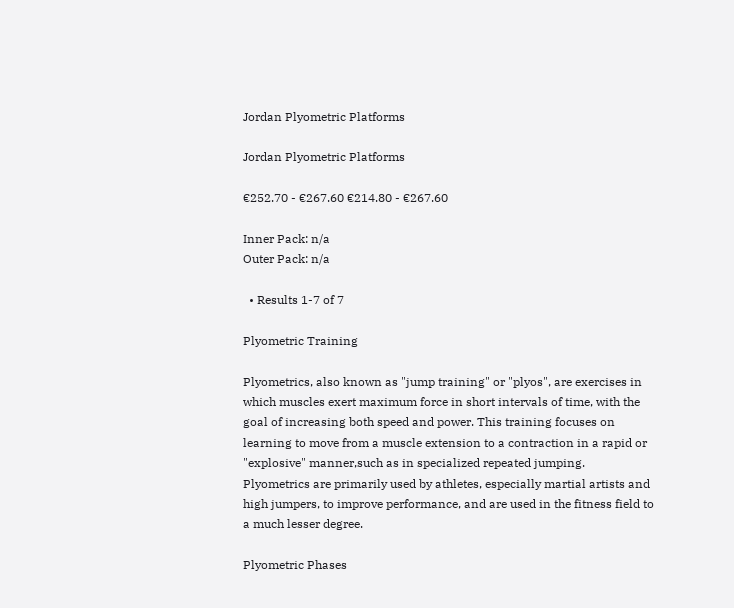Jordan Plyometric Platforms

Jordan Plyometric Platforms

€252.70 - €267.60 €214.80 - €267.60

Inner Pack: n/a
Outer Pack: n/a

  • Results 1-7 of 7

Plyometric Training

Plyometrics, also known as "jump training" or "plyos", are exercises in which muscles exert maximum force in short intervals of time, with the goal of increasing both speed and power. This training focuses on learning to move from a muscle extension to a contraction in a rapid or "explosive" manner,such as in specialized repeated jumping. Plyometrics are primarily used by athletes, especially martial artists and high jumpers, to improve performance, and are used in the fitness field to a much lesser degree.

Plyometric Phases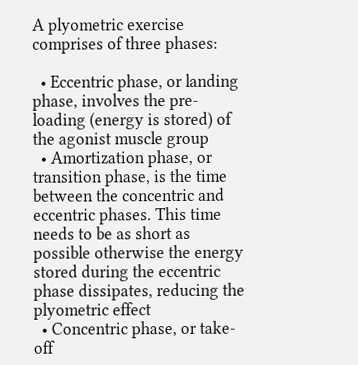A plyometric exercise comprises of three phases:

  • Eccentric phase, or landing phase, involves the pre-loading (energy is stored) of the agonist muscle group
  • Amortization phase, or transition phase, is the time between the concentric and eccentric phases. This time needs to be as short as possible otherwise the energy stored during the eccentric phase dissipates, reducing the plyometric effect
  • Concentric phase, or take-off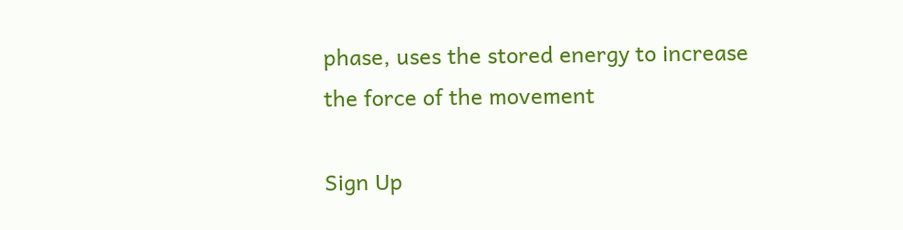phase, uses the stored energy to increase the force of the movement

Sign Up